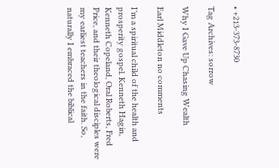• +213-373-8730

Tag Archives: sorrow

Why I Gave Up Chasing Wealth

Earl Middleton no comments

I’m a spiritual child of the health and prosperity gospel. Kenneth Hagin, Kenneth Copeland, Oral Roberts, Fred Price, and their theological disciples were my earliest teachers in the faith. So, naturally I embraced the biblical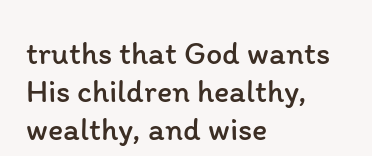truths that God wants His children healthy, wealthy, and wise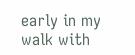early in my walk with